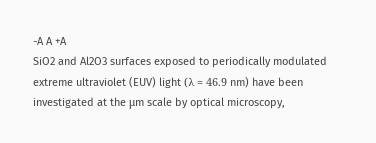-A A +A
SiO2 and Al2O3 surfaces exposed to periodically modulated extreme ultraviolet (EUV) light (λ = 46.9 nm) have been investigated at the μm scale by optical microscopy,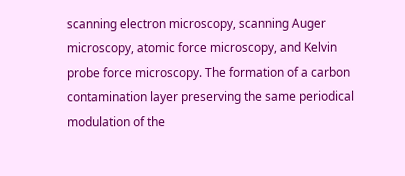scanning electron microscopy, scanning Auger microscopy, atomic force microscopy, and Kelvin probe force microscopy. The formation of a carbon contamination layer preserving the same periodical modulation of the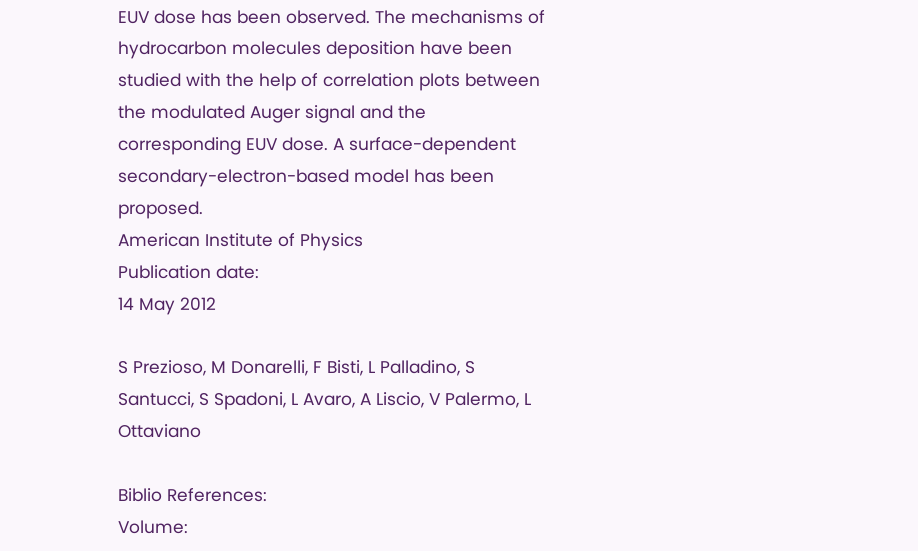EUV dose has been observed. The mechanisms of hydrocarbon molecules deposition have been studied with the help of correlation plots between the modulated Auger signal and the corresponding EUV dose. A surface-dependent secondary-electron-based model has been proposed.
American Institute of Physics
Publication date:
14 May 2012

S Prezioso, M Donarelli, F Bisti, L Palladino, S Santucci, S Spadoni, L Avaro, A Liscio, V Palermo, L Ottaviano

Biblio References:
Volume: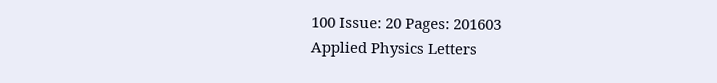100 Issue: 20 Pages: 201603
Applied Physics Letters